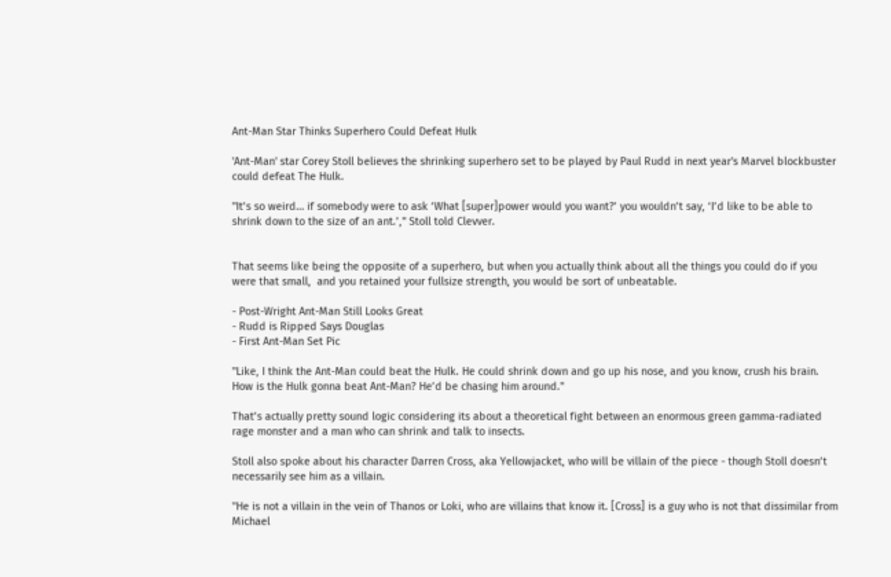Ant-Man Star Thinks Superhero Could Defeat Hulk

'Ant-Man' star Corey Stoll believes the shrinking superhero set to be played by Paul Rudd in next year's Marvel blockbuster could defeat The Hulk.

"It’s so weird… if somebody were to ask ‘What [super]power would you want?’ you wouldn’t say, ‘I’d like to be able to shrink down to the size of an ant.’," Stoll told Clevver.


That seems like being the opposite of a superhero, but when you actually think about all the things you could do if you were that small,  and you retained your fullsize strength, you would be sort of unbeatable.

- Post-Wright Ant-Man Still Looks Great
- Rudd is Ripped Says Douglas
- First Ant-Man Set Pic

"Like, I think the Ant-Man could beat the Hulk. He could shrink down and go up his nose, and you know, crush his brain. How is the Hulk gonna beat Ant-Man? He’d be chasing him around."

That’s actually pretty sound logic considering its about a theoretical fight between an enormous green gamma-radiated rage monster and a man who can shrink and talk to insects.

Stoll also spoke about his character Darren Cross, aka Yellowjacket, who will be villain of the piece - though Stoll doesn’t necessarily see him as a villain.

"He is not a villain in the vein of Thanos or Loki, who are villains that know it. [Cross] is a guy who is not that dissimilar from Michael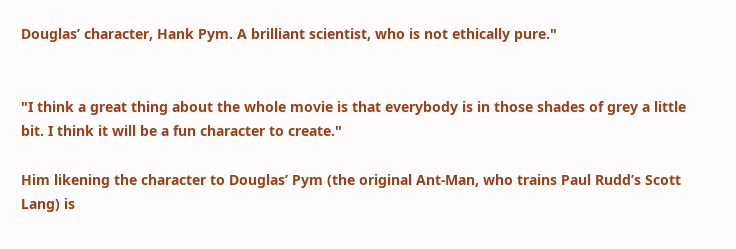Douglas’ character, Hank Pym. A brilliant scientist, who is not ethically pure."


"I think a great thing about the whole movie is that everybody is in those shades of grey a little bit. I think it will be a fun character to create."

Him likening the character to Douglas’ Pym (the original Ant-Man, who trains Paul Rudd’s Scott Lang) is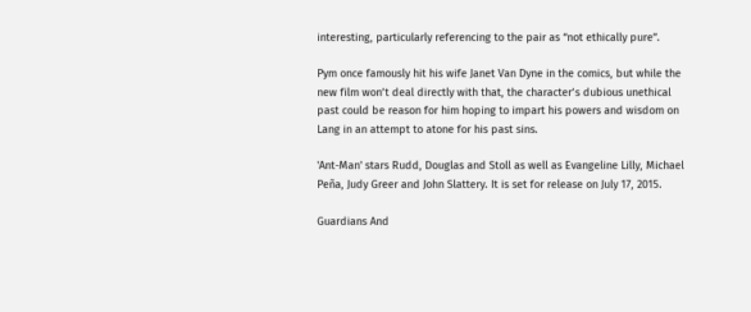interesting, particularly referencing to the pair as “not ethically pure”.

Pym once famously hit his wife Janet Van Dyne in the comics, but while the new film won’t deal directly with that, the character’s dubious unethical past could be reason for him hoping to impart his powers and wisdom on Lang in an attempt to atone for his past sins.

'Ant-Man' stars Rudd, Douglas and Stoll as well as Evangeline Lilly, Michael Peña, Judy Greer and John Slattery. It is set for release on July 17, 2015.

Guardians And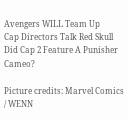Avengers WILL Team Up
Cap Directors Talk Red Skull
Did Cap 2 Feature A Punisher Cameo?

Picture credits: Marvel Comics / WENN